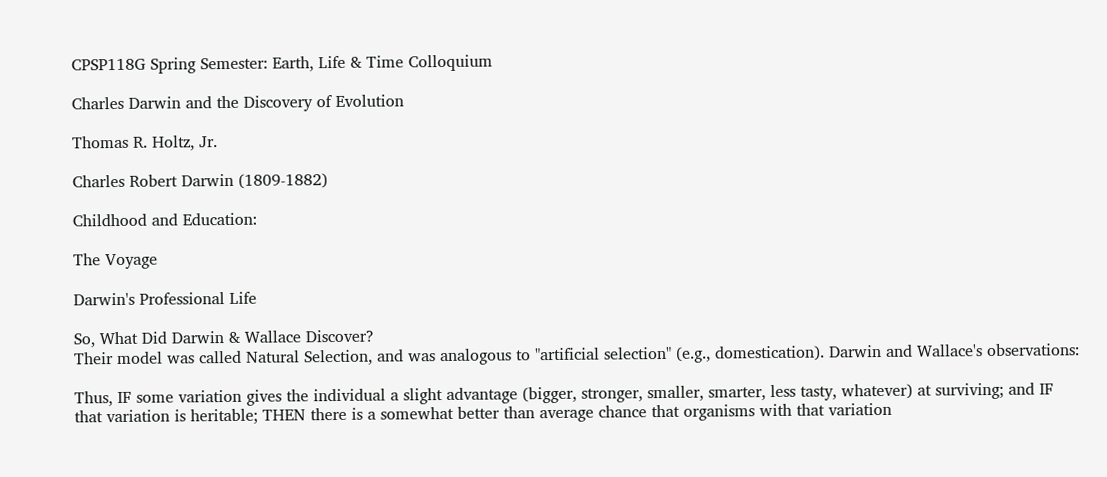CPSP118G Spring Semester: Earth, Life & Time Colloquium

Charles Darwin and the Discovery of Evolution

Thomas R. Holtz, Jr.

Charles Robert Darwin (1809-1882)

Childhood and Education:

The Voyage

Darwin's Professional Life

So, What Did Darwin & Wallace Discover?
Their model was called Natural Selection, and was analogous to "artificial selection" (e.g., domestication). Darwin and Wallace's observations:

Thus, IF some variation gives the individual a slight advantage (bigger, stronger, smaller, smarter, less tasty, whatever) at surviving; and IF that variation is heritable; THEN there is a somewhat better than average chance that organisms with that variation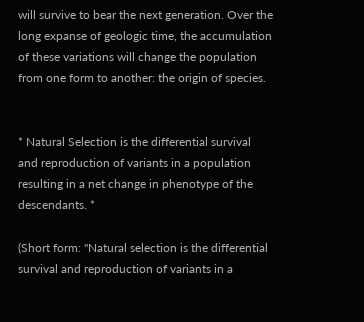will survive to bear the next generation. Over the long expanse of geologic time, the accumulation of these variations will change the population from one form to another: the origin of species.


* Natural Selection is the differential survival and reproduction of variants in a population resulting in a net change in phenotype of the descendants. *

(Short form: "Natural selection is the differential survival and reproduction of variants in a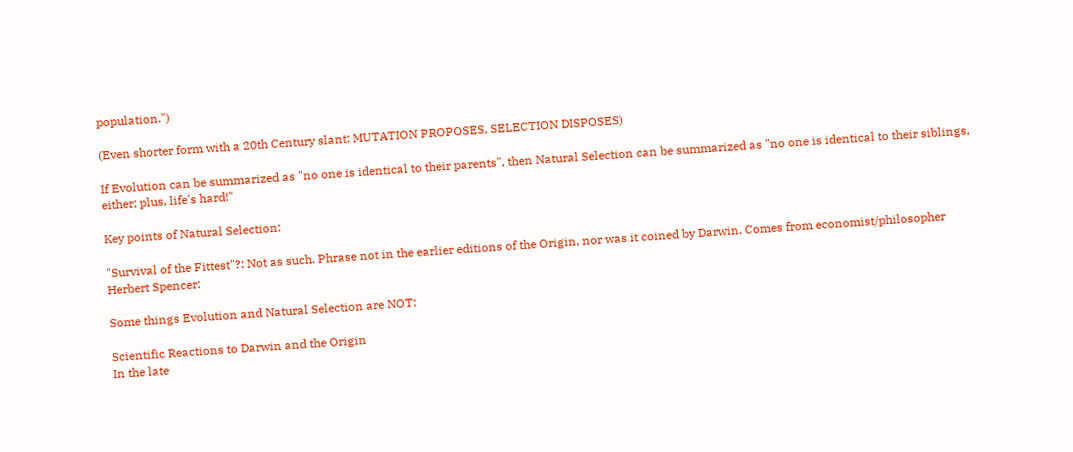population.")

(Even shorter form with a 20th Century slant: MUTATION PROPOSES, SELECTION DISPOSES)

If Evolution can be summarized as "no one is identical to their parents", then Natural Selection can be summarized as "no one is identical to their siblings, either; plus, life's hard!"

Key points of Natural Selection:

"Survival of the Fittest"?: Not as such. Phrase not in the earlier editions of the Origin, nor was it coined by Darwin. Comes from economist/philosopher Herbert Spencer:

Some things Evolution and Natural Selection are NOT:

Scientific Reactions to Darwin and the Origin
In the late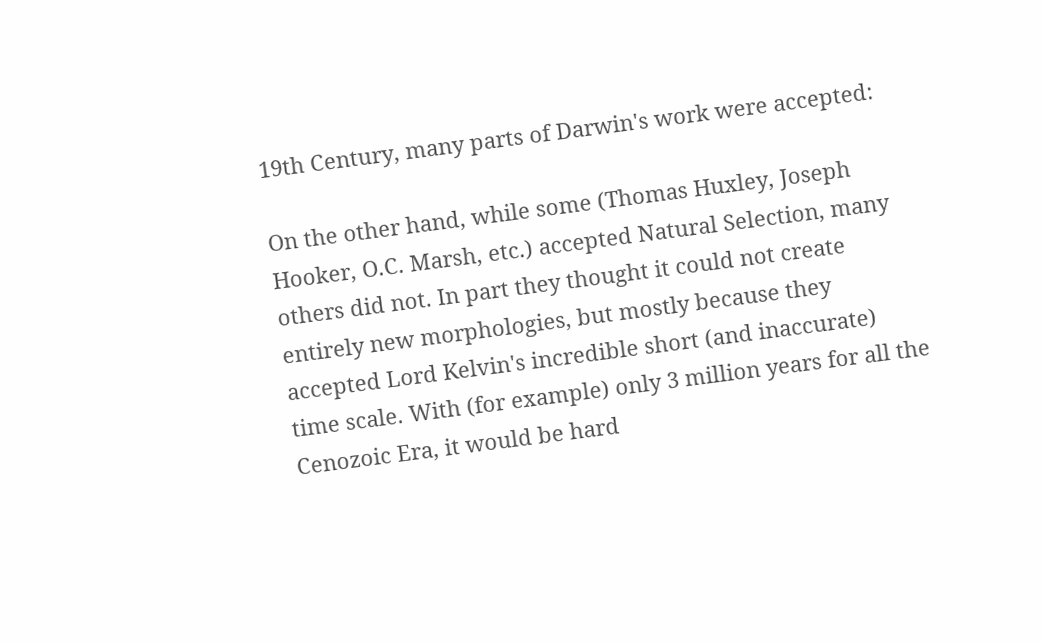19th Century, many parts of Darwin's work were accepted:

On the other hand, while some (Thomas Huxley, Joseph Hooker, O.C. Marsh, etc.) accepted Natural Selection, many others did not. In part they thought it could not create entirely new morphologies, but mostly because they accepted Lord Kelvin's incredible short (and inaccurate) time scale. With (for example) only 3 million years for all the Cenozoic Era, it would be hard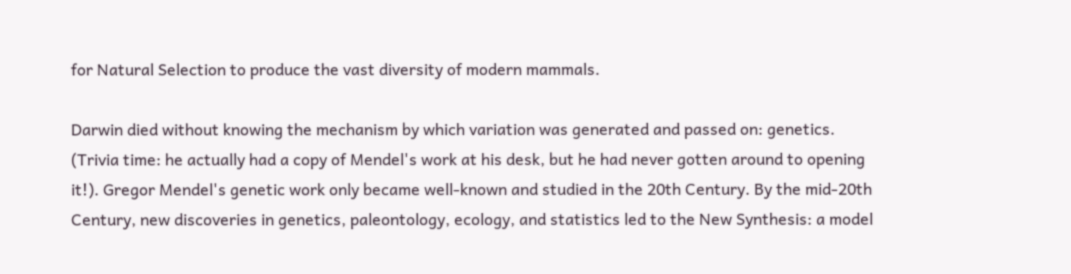for Natural Selection to produce the vast diversity of modern mammals.

Darwin died without knowing the mechanism by which variation was generated and passed on: genetics. (Trivia time: he actually had a copy of Mendel's work at his desk, but he had never gotten around to opening it!). Gregor Mendel's genetic work only became well-known and studied in the 20th Century. By the mid-20th Century, new discoveries in genetics, paleontology, ecology, and statistics led to the New Synthesis: a model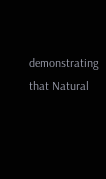demonstrating that Natural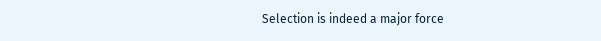Selection is indeed a major force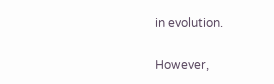in evolution.

However,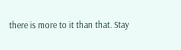there is more to it than that. Stay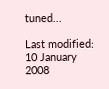tuned...

Last modified: 10 January 2008